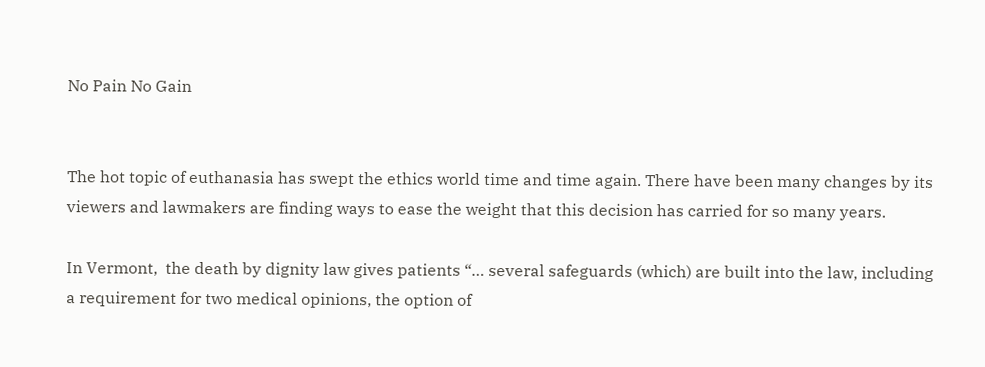No Pain No Gain


The hot topic of euthanasia has swept the ethics world time and time again. There have been many changes by its viewers and lawmakers are finding ways to ease the weight that this decision has carried for so many years.

In Vermont,  the death by dignity law gives patients “… several safeguards (which) are built into the law, including a requirement for two medical opinions, the option of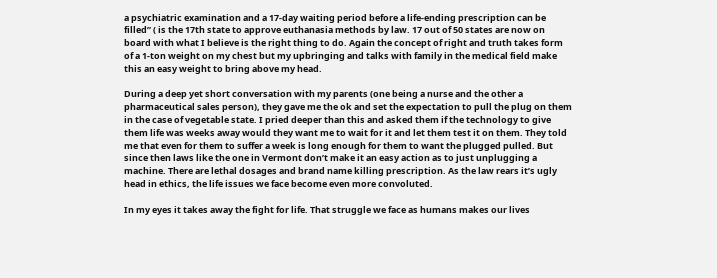a psychiatric examination and a 17-day waiting period before a life-ending prescription can be filled” ( is the 17th state to approve euthanasia methods by law. 17 out of 50 states are now on board with what I believe is the right thing to do. Again the concept of right and truth takes form of a 1-ton weight on my chest but my upbringing and talks with family in the medical field make this an easy weight to bring above my head.

During a deep yet short conversation with my parents (one being a nurse and the other a pharmaceutical sales person), they gave me the ok and set the expectation to pull the plug on them in the case of vegetable state. I pried deeper than this and asked them if the technology to give them life was weeks away would they want me to wait for it and let them test it on them. They told me that even for them to suffer a week is long enough for them to want the plugged pulled. But since then laws like the one in Vermont don’t make it an easy action as to just unplugging a machine. There are lethal dosages and brand name killing prescription. As the law rears it’s ugly head in ethics, the life issues we face become even more convoluted.

In my eyes it takes away the fight for life. That struggle we face as humans makes our lives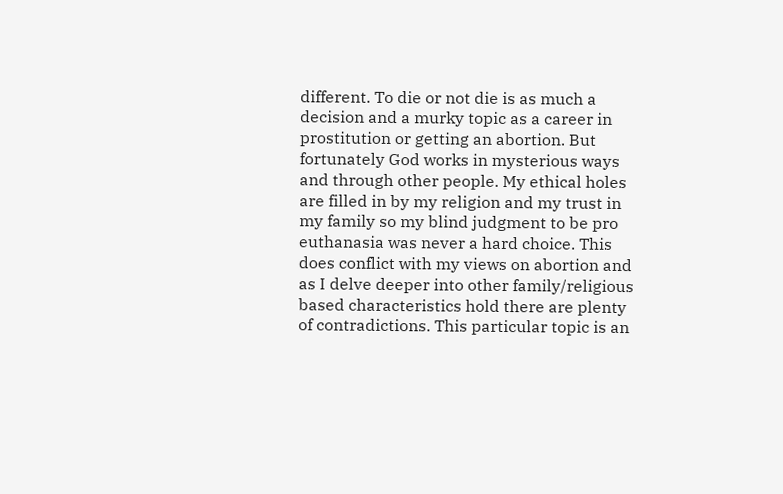different. To die or not die is as much a decision and a murky topic as a career in prostitution or getting an abortion. But fortunately God works in mysterious ways and through other people. My ethical holes are filled in by my religion and my trust in my family so my blind judgment to be pro euthanasia was never a hard choice. This does conflict with my views on abortion and as I delve deeper into other family/religious based characteristics hold there are plenty of contradictions. This particular topic is an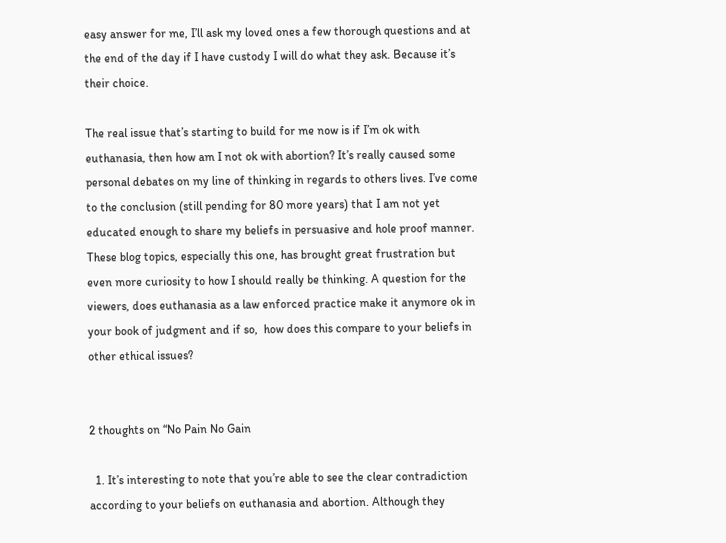easy answer for me, I’ll ask my loved ones a few thorough questions and at the end of the day if I have custody I will do what they ask. Because it’s their choice.

The real issue that’s starting to build for me now is if I’m ok with euthanasia, then how am I not ok with abortion? It’s really caused some personal debates on my line of thinking in regards to others lives. I’ve come to the conclusion (still pending for 80 more years) that I am not yet educated enough to share my beliefs in persuasive and hole proof manner. These blog topics, especially this one, has brought great frustration but even more curiosity to how I should really be thinking. A question for the viewers, does euthanasia as a law enforced practice make it anymore ok in your book of judgment and if so,  how does this compare to your beliefs in other ethical issues?


2 thoughts on “No Pain No Gain

  1. It’s interesting to note that you’re able to see the clear contradiction according to your beliefs on euthanasia and abortion. Although they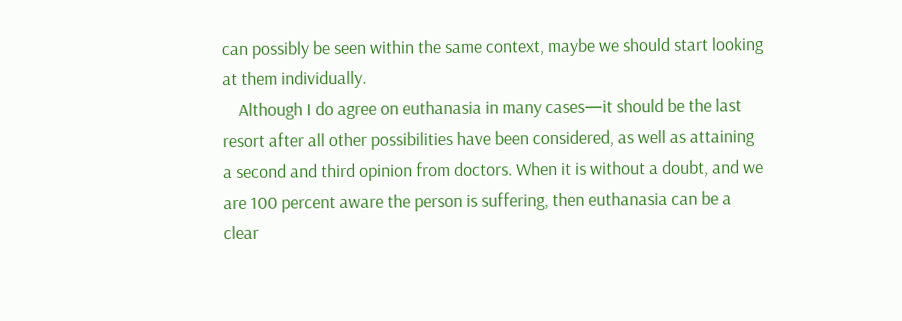can possibly be seen within the same context, maybe we should start looking at them individually.
    Although I do agree on euthanasia in many cases—it should be the last resort after all other possibilities have been considered, as well as attaining a second and third opinion from doctors. When it is without a doubt, and we are 100 percent aware the person is suffering, then euthanasia can be a clear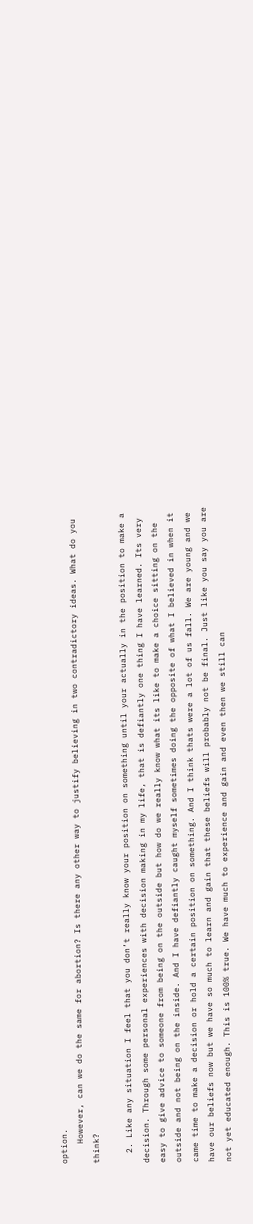option.
    However, can we do the same for abortion? Is there any other way to justify believing in two contradictory ideas. What do you think?

  2. Like any situation I feel that you don’t really know your position on something until your actually in the position to make a decision. Through some personal experiences with decision making in my life, that is defiantly one thing I have learned. Its very easy to give advice to someone from being on the outside but how do we really know what its like to make a choice sitting on the outside and not being on the inside. And I have defiantly caught myself sometimes doing the opposite of what I believed in when it came time to make a decision or hold a certain position on something. And I think thats were a lot of us fall. We are young and we have our beliefs now but we have so much to learn and gain that these beliefs will probably not be final. Just like you say you are not yet educated enough. This is 100% true. We have much to experience and gain and even then we still can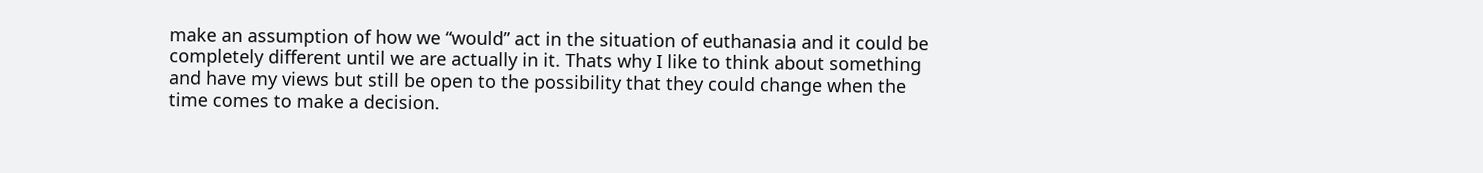make an assumption of how we “would” act in the situation of euthanasia and it could be completely different until we are actually in it. Thats why I like to think about something and have my views but still be open to the possibility that they could change when the time comes to make a decision.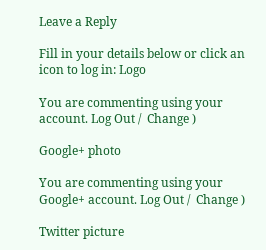Leave a Reply

Fill in your details below or click an icon to log in: Logo

You are commenting using your account. Log Out /  Change )

Google+ photo

You are commenting using your Google+ account. Log Out /  Change )

Twitter picture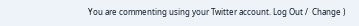You are commenting using your Twitter account. Log Out /  Change )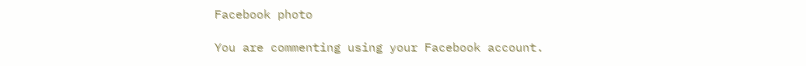Facebook photo

You are commenting using your Facebook account.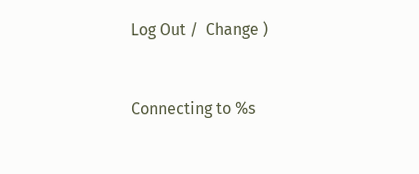Log Out /  Change )


Connecting to %s